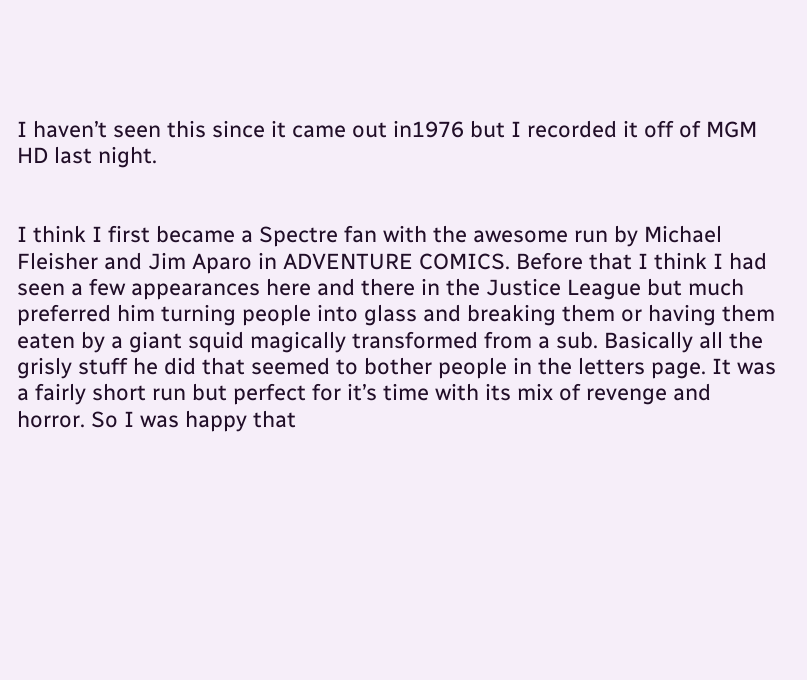I haven’t seen this since it came out in1976 but I recorded it off of MGM HD last night.


I think I first became a Spectre fan with the awesome run by Michael Fleisher and Jim Aparo in ADVENTURE COMICS. Before that I think I had seen a few appearances here and there in the Justice League but much preferred him turning people into glass and breaking them or having them eaten by a giant squid magically transformed from a sub. Basically all the grisly stuff he did that seemed to bother people in the letters page. It was a fairly short run but perfect for it’s time with its mix of revenge and horror. So I was happy that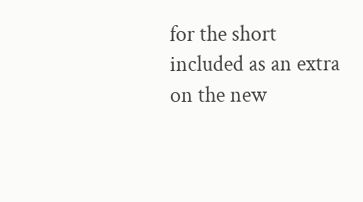for the short included as an extra on the new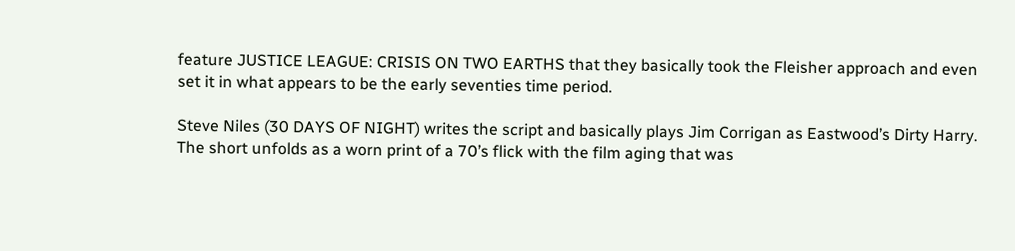feature JUSTICE LEAGUE: CRISIS ON TWO EARTHS that they basically took the Fleisher approach and even set it in what appears to be the early seventies time period.

Steve Niles (30 DAYS OF NIGHT) writes the script and basically plays Jim Corrigan as Eastwood’s Dirty Harry. The short unfolds as a worn print of a 70’s flick with the film aging that was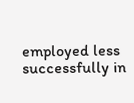employed less successfully in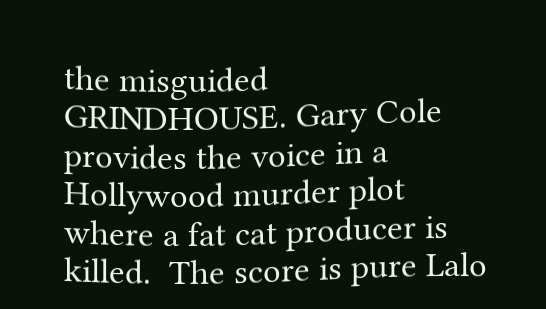the misguided GRINDHOUSE. Gary Cole provides the voice in a Hollywood murder plot where a fat cat producer is killed.  The score is pure Lalo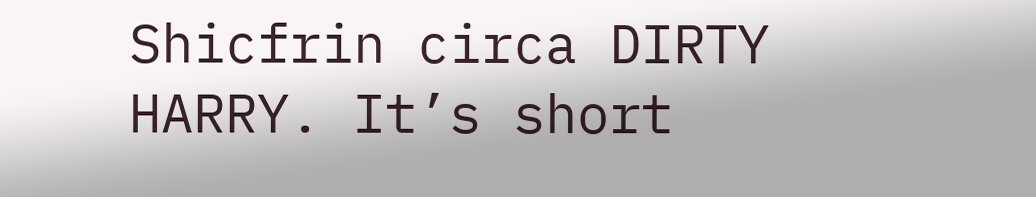Shicfrin circa DIRTY HARRY. It’s short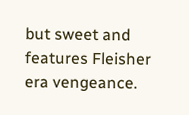but sweet and features Fleisher era vengeance.